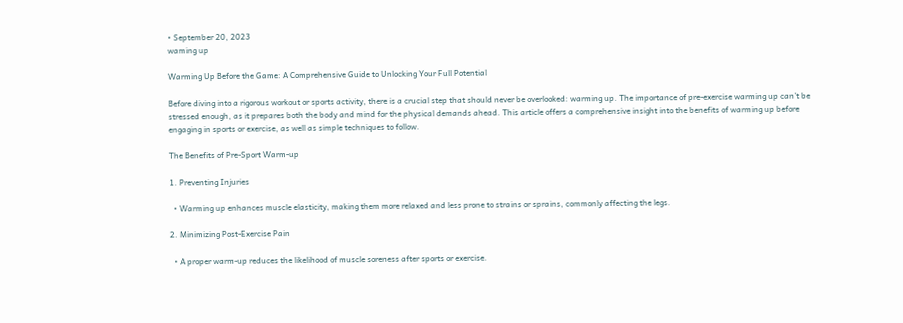• September 20, 2023
waming up

Warming Up Before the Game: A Comprehensive Guide to Unlocking Your Full Potential

Before diving into a rigorous workout or sports activity, there is a crucial step that should never be overlooked: warming up. The importance of pre-exercise warming up can’t be stressed enough, as it prepares both the body and mind for the physical demands ahead. This article offers a comprehensive insight into the benefits of warming up before engaging in sports or exercise, as well as simple techniques to follow.

The Benefits of Pre-Sport Warm-up

1. Preventing Injuries

  • Warming up enhances muscle elasticity, making them more relaxed and less prone to strains or sprains, commonly affecting the legs.

2. Minimizing Post-Exercise Pain

  • A proper warm-up reduces the likelihood of muscle soreness after sports or exercise.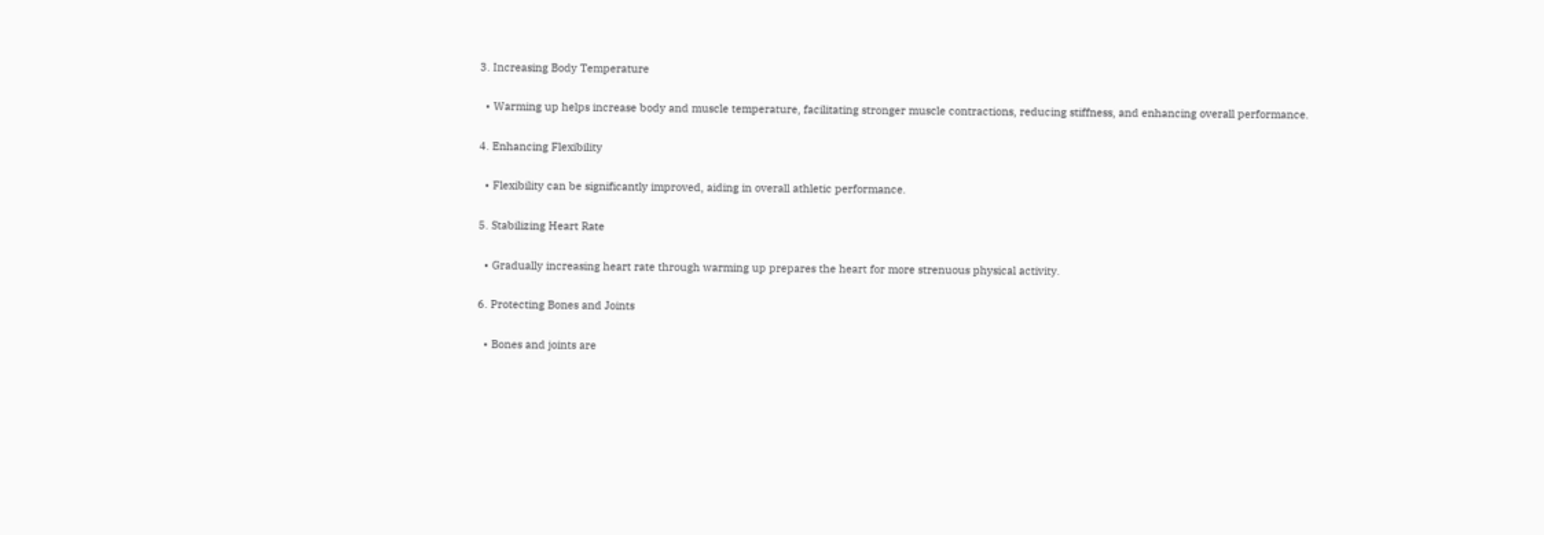3. Increasing Body Temperature

  • Warming up helps increase body and muscle temperature, facilitating stronger muscle contractions, reducing stiffness, and enhancing overall performance.

4. Enhancing Flexibility

  • Flexibility can be significantly improved, aiding in overall athletic performance.

5. Stabilizing Heart Rate

  • Gradually increasing heart rate through warming up prepares the heart for more strenuous physical activity.

6. Protecting Bones and Joints

  • Bones and joints are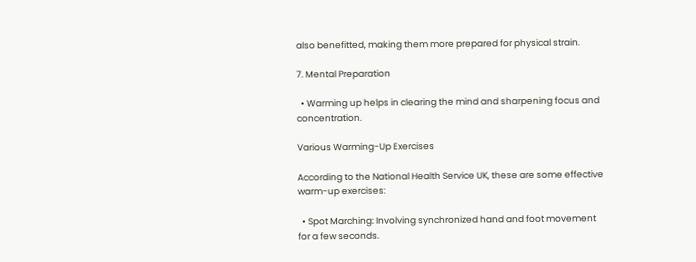also benefitted, making them more prepared for physical strain.

7. Mental Preparation

  • Warming up helps in clearing the mind and sharpening focus and concentration.

Various Warming-Up Exercises

According to the National Health Service UK, these are some effective warm-up exercises:

  • Spot Marching: Involving synchronized hand and foot movement for a few seconds.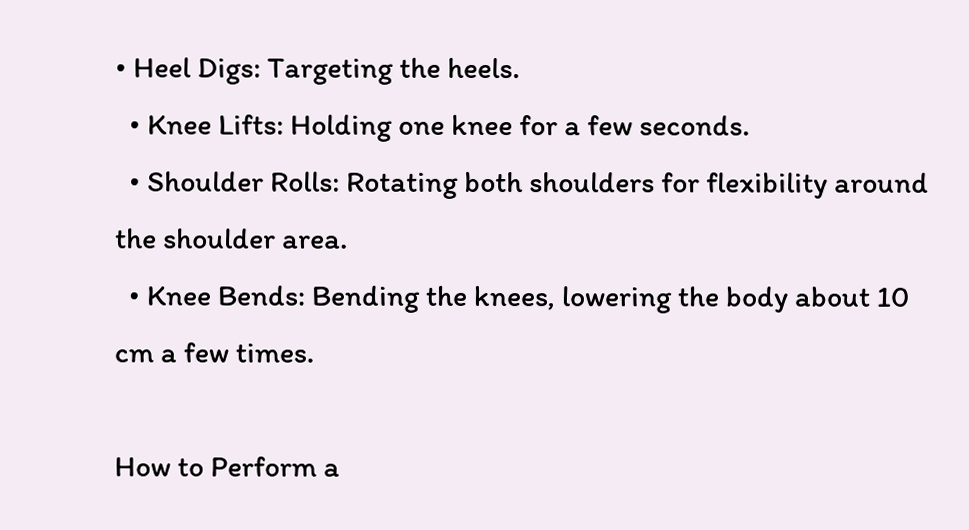• Heel Digs: Targeting the heels.
  • Knee Lifts: Holding one knee for a few seconds.
  • Shoulder Rolls: Rotating both shoulders for flexibility around the shoulder area.
  • Knee Bends: Bending the knees, lowering the body about 10 cm a few times.

How to Perform a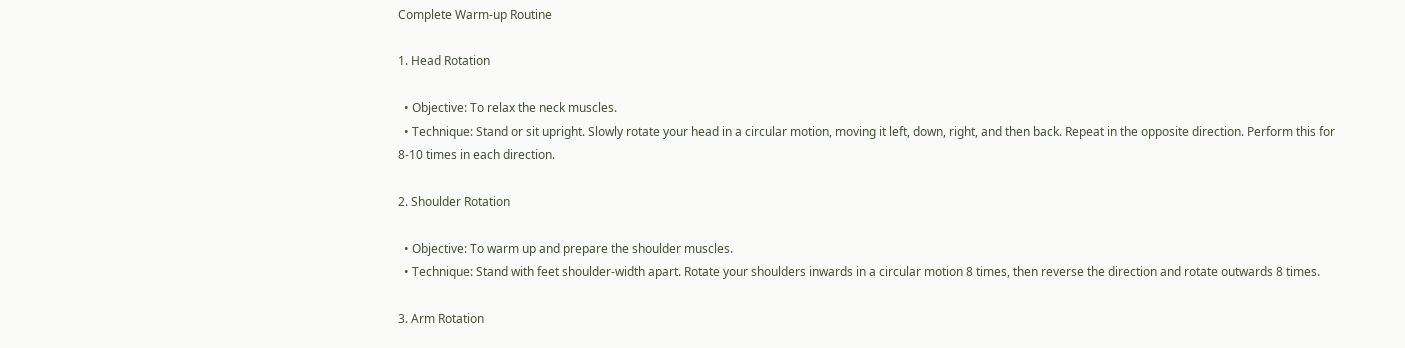Complete Warm-up Routine

1. Head Rotation

  • Objective: To relax the neck muscles.
  • Technique: Stand or sit upright. Slowly rotate your head in a circular motion, moving it left, down, right, and then back. Repeat in the opposite direction. Perform this for 8-10 times in each direction.

2. Shoulder Rotation

  • Objective: To warm up and prepare the shoulder muscles.
  • Technique: Stand with feet shoulder-width apart. Rotate your shoulders inwards in a circular motion 8 times, then reverse the direction and rotate outwards 8 times.

3. Arm Rotation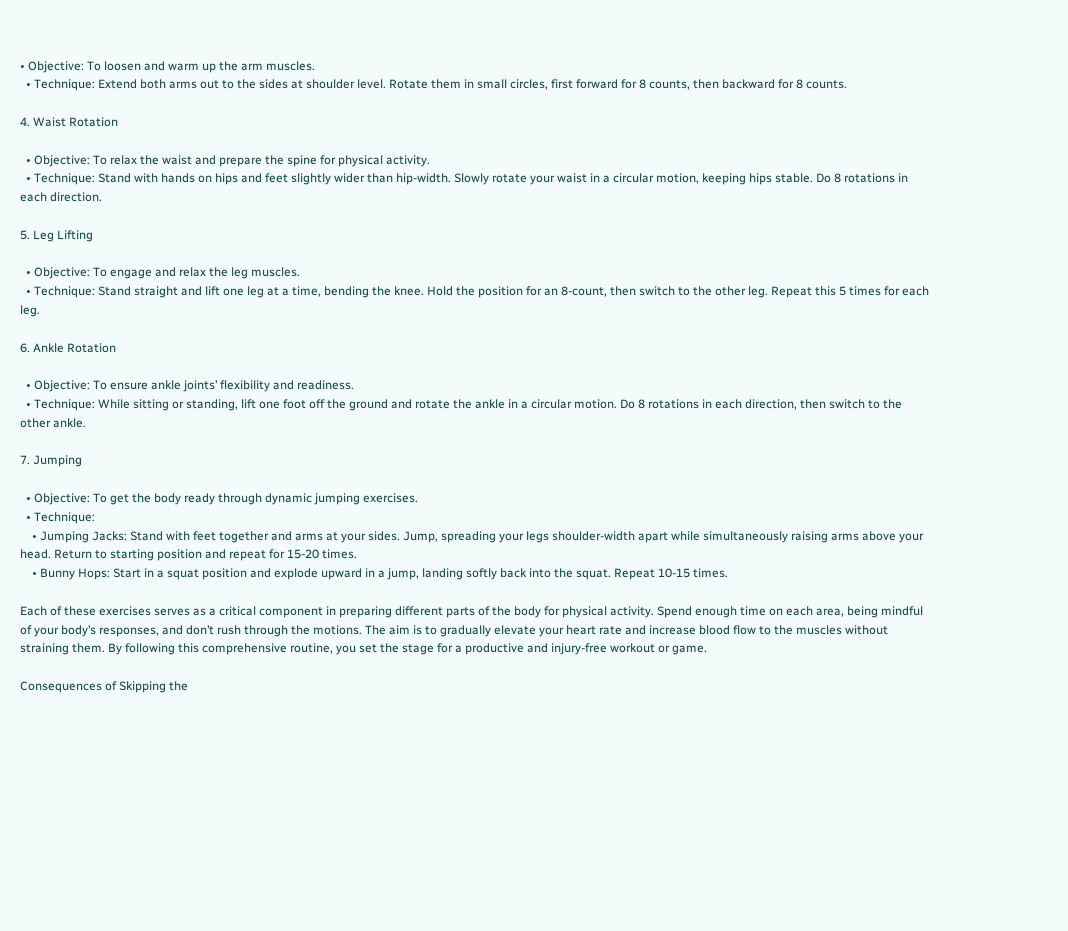• Objective: To loosen and warm up the arm muscles.
  • Technique: Extend both arms out to the sides at shoulder level. Rotate them in small circles, first forward for 8 counts, then backward for 8 counts.

4. Waist Rotation

  • Objective: To relax the waist and prepare the spine for physical activity.
  • Technique: Stand with hands on hips and feet slightly wider than hip-width. Slowly rotate your waist in a circular motion, keeping hips stable. Do 8 rotations in each direction.

5. Leg Lifting

  • Objective: To engage and relax the leg muscles.
  • Technique: Stand straight and lift one leg at a time, bending the knee. Hold the position for an 8-count, then switch to the other leg. Repeat this 5 times for each leg.

6. Ankle Rotation

  • Objective: To ensure ankle joints’ flexibility and readiness.
  • Technique: While sitting or standing, lift one foot off the ground and rotate the ankle in a circular motion. Do 8 rotations in each direction, then switch to the other ankle.

7. Jumping

  • Objective: To get the body ready through dynamic jumping exercises.
  • Technique:
    • Jumping Jacks: Stand with feet together and arms at your sides. Jump, spreading your legs shoulder-width apart while simultaneously raising arms above your head. Return to starting position and repeat for 15-20 times.
    • Bunny Hops: Start in a squat position and explode upward in a jump, landing softly back into the squat. Repeat 10-15 times.

Each of these exercises serves as a critical component in preparing different parts of the body for physical activity. Spend enough time on each area, being mindful of your body’s responses, and don’t rush through the motions. The aim is to gradually elevate your heart rate and increase blood flow to the muscles without straining them. By following this comprehensive routine, you set the stage for a productive and injury-free workout or game.

Consequences of Skipping the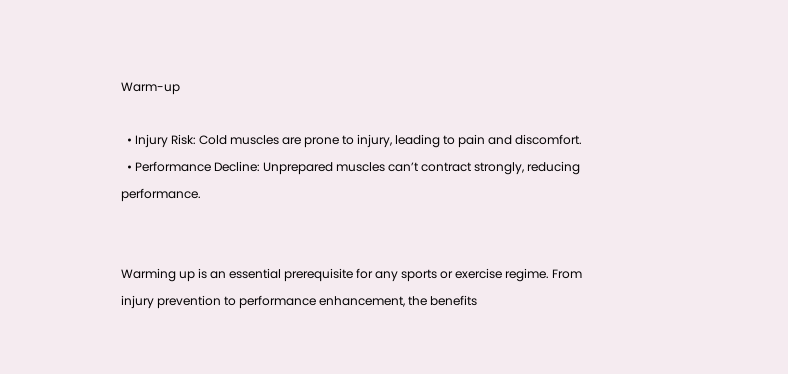Warm-up

  • Injury Risk: Cold muscles are prone to injury, leading to pain and discomfort.
  • Performance Decline: Unprepared muscles can’t contract strongly, reducing performance.


Warming up is an essential prerequisite for any sports or exercise regime. From injury prevention to performance enhancement, the benefits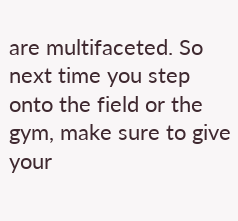are multifaceted. So next time you step onto the field or the gym, make sure to give your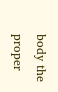body the proper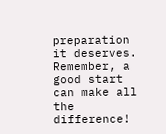preparation it deserves. Remember, a good start can make all the difference!